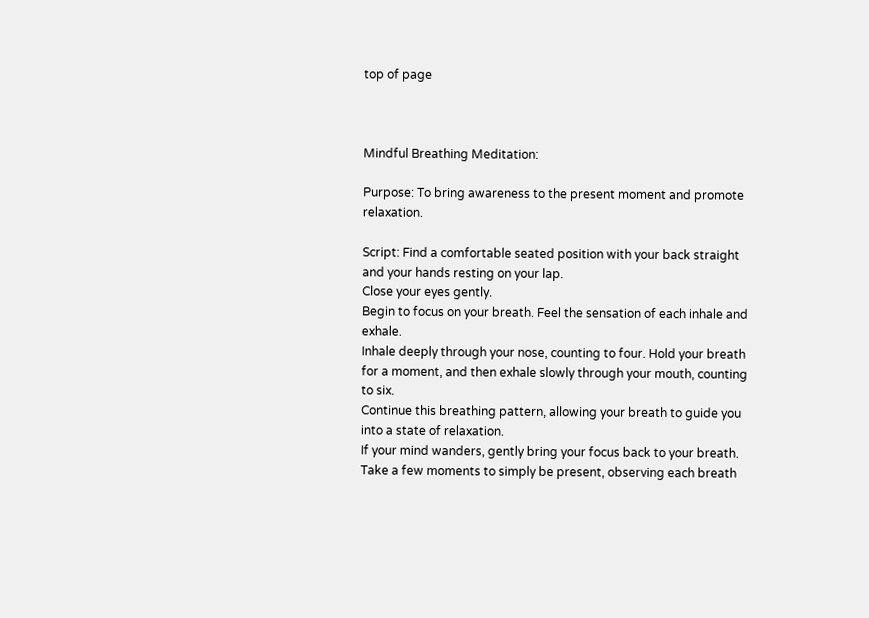top of page



Mindful Breathing Meditation:

Purpose: To bring awareness to the present moment and promote relaxation.

Script: Find a comfortable seated position with your back straight and your hands resting on your lap.
Close your eyes gently.
Begin to focus on your breath. Feel the sensation of each inhale and exhale.
Inhale deeply through your nose, counting to four. Hold your breath for a moment, and then exhale slowly through your mouth, counting to six.
Continue this breathing pattern, allowing your breath to guide you into a state of relaxation.
If your mind wanders, gently bring your focus back to your breath.
Take a few moments to simply be present, observing each breath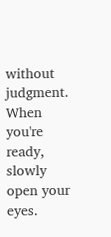without judgment.
When you're ready, slowly open your eyes.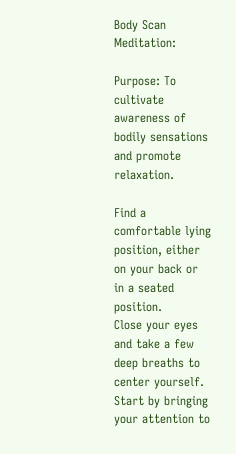Body Scan Meditation:

Purpose: To cultivate awareness of bodily sensations and promote relaxation.

Find a comfortable lying position, either on your back or in a seated position.
Close your eyes and take a few deep breaths to center yourself.
Start by bringing your attention to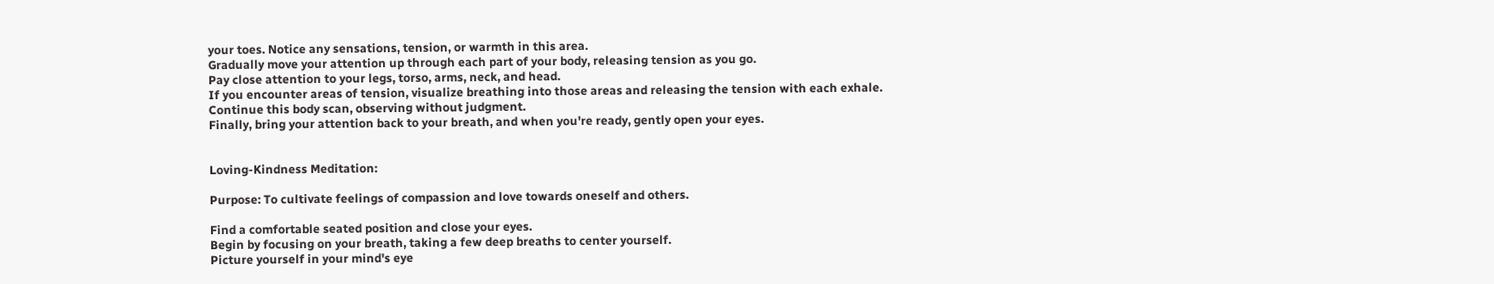your toes. Notice any sensations, tension, or warmth in this area.
Gradually move your attention up through each part of your body, releasing tension as you go.
Pay close attention to your legs, torso, arms, neck, and head.
If you encounter areas of tension, visualize breathing into those areas and releasing the tension with each exhale.
Continue this body scan, observing without judgment.
Finally, bring your attention back to your breath, and when you're ready, gently open your eyes.


Loving-Kindness Meditation:

Purpose: To cultivate feelings of compassion and love towards oneself and others.

Find a comfortable seated position and close your eyes.
Begin by focusing on your breath, taking a few deep breaths to center yourself.
Picture yourself in your mind's eye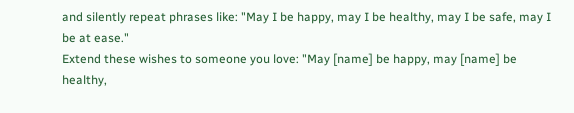and silently repeat phrases like: "May I be happy, may I be healthy, may I be safe, may I be at ease."
Extend these wishes to someone you love: "May [name] be happy, may [name] be healthy,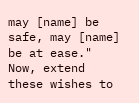may [name] be safe, may [name] be at ease."
Now, extend these wishes to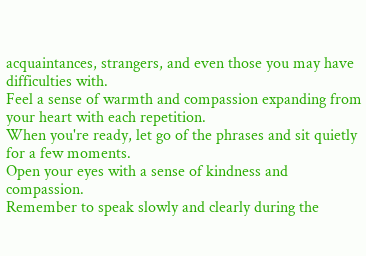acquaintances, strangers, and even those you may have difficulties with.
Feel a sense of warmth and compassion expanding from your heart with each repetition.
When you're ready, let go of the phrases and sit quietly for a few moments.
Open your eyes with a sense of kindness and compassion.
Remember to speak slowly and clearly during the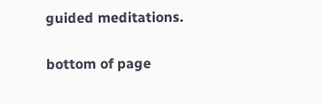guided meditations.

bottom of page